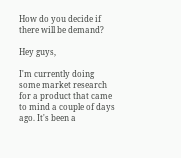How do you decide if there will be demand?

Hey guys,

I'm currently doing some market research for a product that came to mind a couple of days ago. It's been a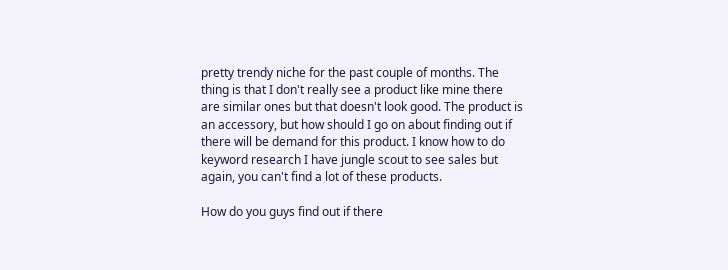pretty trendy niche for the past couple of months. The thing is that I don't really see a product like mine there are similar ones but that doesn't look good. The product is an accessory, but how should I go on about finding out if there will be demand for this product. I know how to do keyword research I have jungle scout to see sales but again, you can't find a lot of these products.

How do you guys find out if there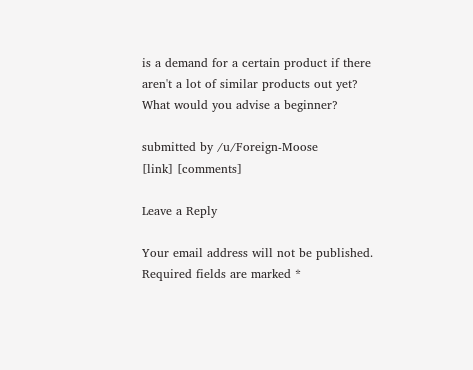is a demand for a certain product if there aren't a lot of similar products out yet? What would you advise a beginner?

submitted by /u/Foreign-Moose
[link] [comments]

Leave a Reply

Your email address will not be published. Required fields are marked *